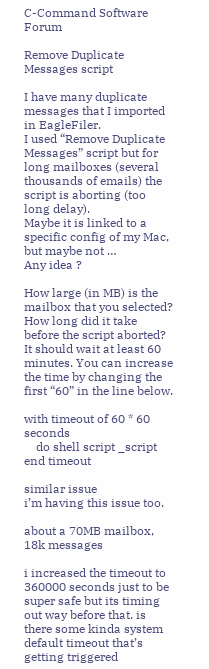C-Command Software Forum

Remove Duplicate Messages script

I have many duplicate messages that I imported in EagleFiler.
I used “Remove Duplicate Messages” script but for long mailboxes (several thousands of emails) the script is aborting (too long delay).
Maybe it is linked to a specific config of my Mac, but maybe not …
Any idea ?

How large (in MB) is the mailbox that you selected? How long did it take before the script aborted? It should wait at least 60 minutes. You can increase the time by changing the first “60” in the line below.

with timeout of 60 * 60 seconds
    do shell script _script
end timeout

similar issue
i’m having this issue too.

about a 70MB mailbox, 18k messages

i increased the timeout to 360000 seconds just to be super safe but its timing out way before that. is there some kinda system default timeout that’s getting triggered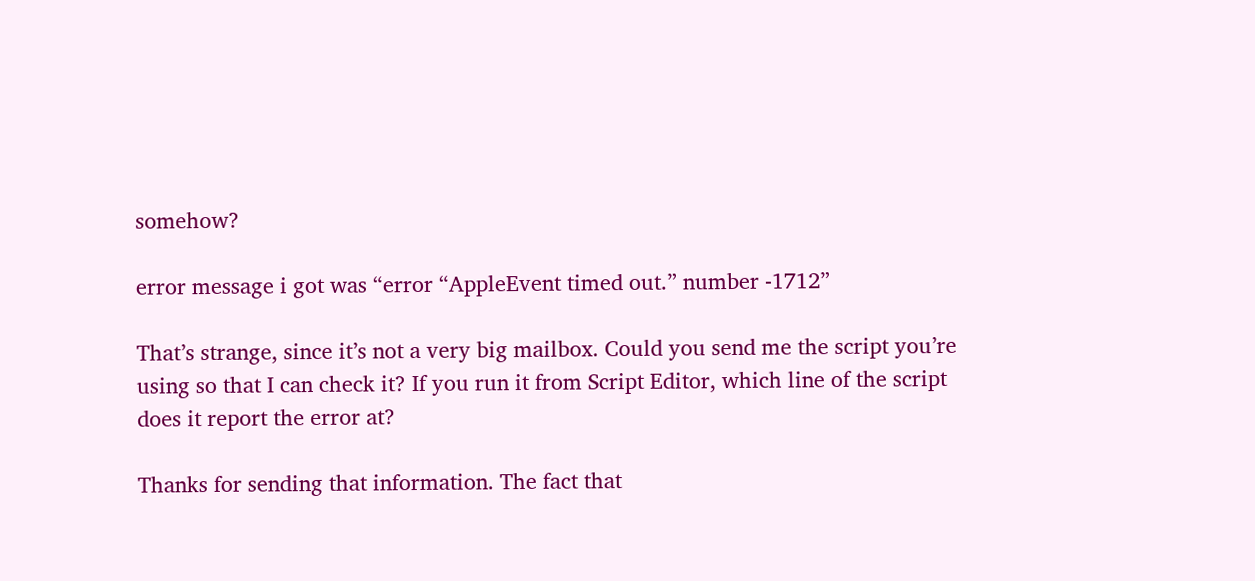somehow?

error message i got was “error “AppleEvent timed out.” number -1712”

That’s strange, since it’s not a very big mailbox. Could you send me the script you’re using so that I can check it? If you run it from Script Editor, which line of the script does it report the error at?

Thanks for sending that information. The fact that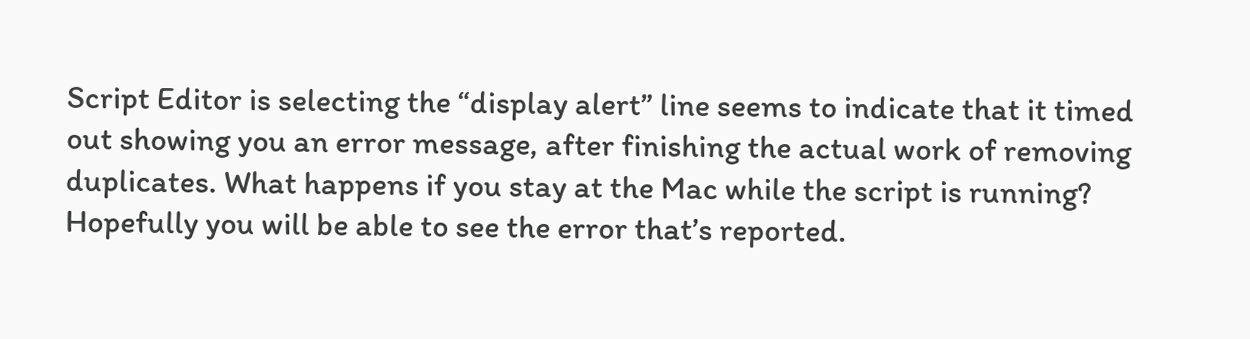Script Editor is selecting the “display alert” line seems to indicate that it timed out showing you an error message, after finishing the actual work of removing duplicates. What happens if you stay at the Mac while the script is running? Hopefully you will be able to see the error that’s reported.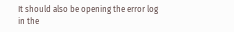It should also be opening the error log in the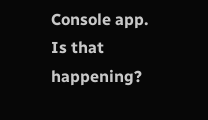Console app. Is that happening?